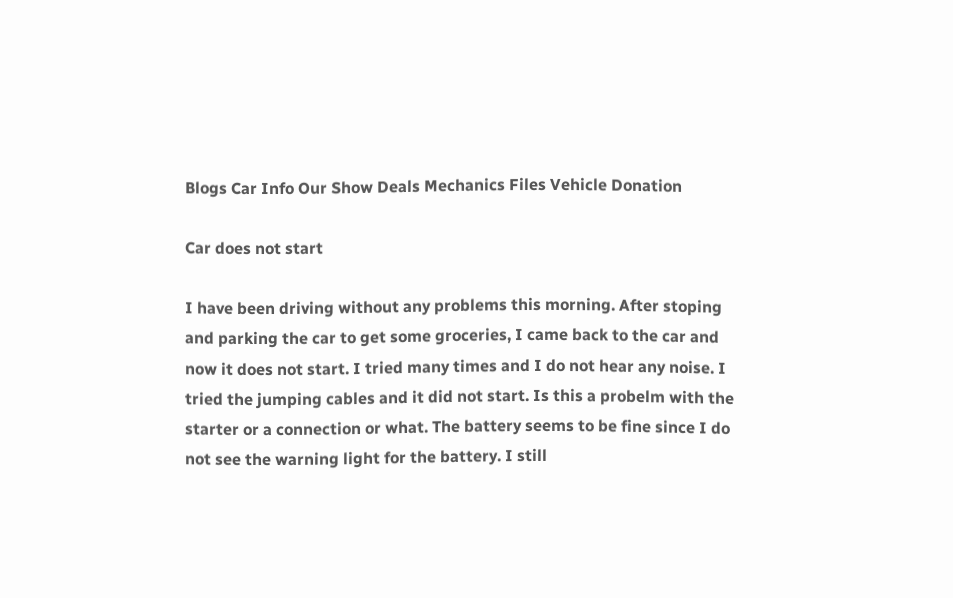Blogs Car Info Our Show Deals Mechanics Files Vehicle Donation

Car does not start

I have been driving without any problems this morning. After stoping and parking the car to get some groceries, I came back to the car and now it does not start. I tried many times and I do not hear any noise. I tried the jumping cables and it did not start. Is this a probelm with the starter or a connection or what. The battery seems to be fine since I do not see the warning light for the battery. I still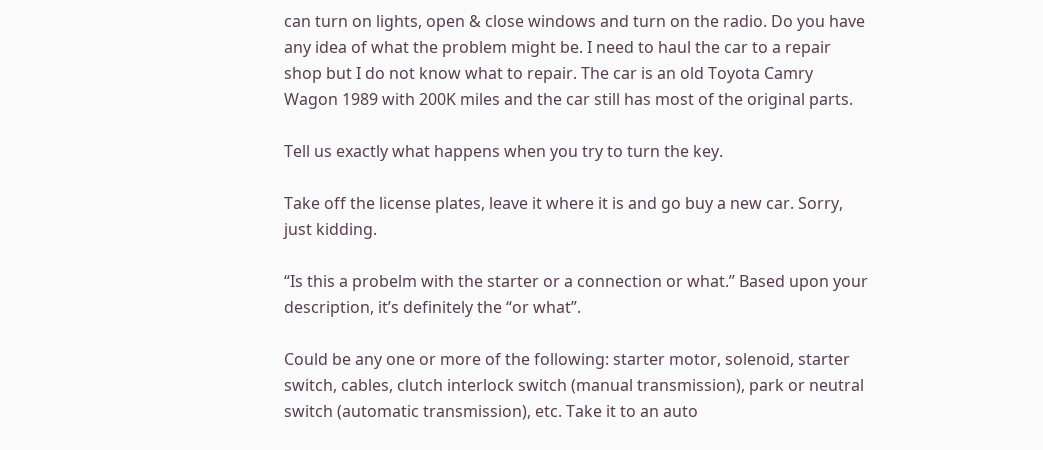can turn on lights, open & close windows and turn on the radio. Do you have any idea of what the problem might be. I need to haul the car to a repair shop but I do not know what to repair. The car is an old Toyota Camry Wagon 1989 with 200K miles and the car still has most of the original parts.

Tell us exactly what happens when you try to turn the key.

Take off the license plates, leave it where it is and go buy a new car. Sorry, just kidding.

“Is this a probelm with the starter or a connection or what.” Based upon your description, it’s definitely the “or what”.

Could be any one or more of the following: starter motor, solenoid, starter switch, cables, clutch interlock switch (manual transmission), park or neutral switch (automatic transmission), etc. Take it to an auto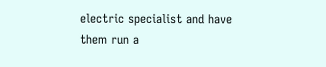electric specialist and have them run a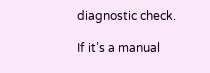diagnostic check.

If it’s a manual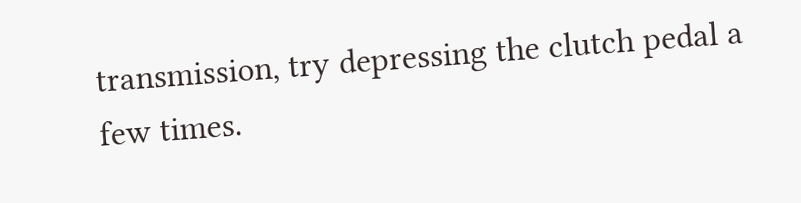transmission, try depressing the clutch pedal a few times.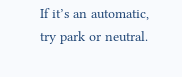If it’s an automatic, try park or neutral.